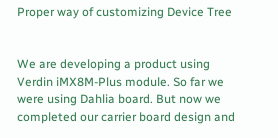Proper way of customizing Device Tree


We are developing a product using Verdin iMX8M-Plus module. So far we were using Dahlia board. But now we completed our carrier board design and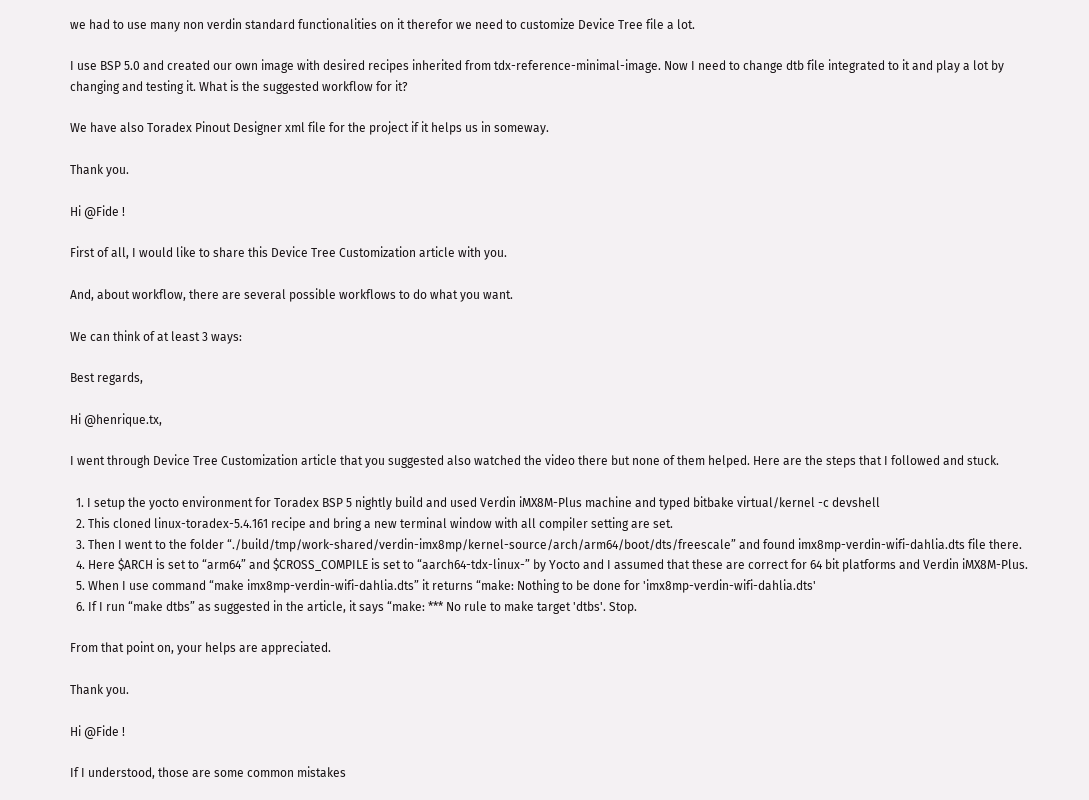we had to use many non verdin standard functionalities on it therefor we need to customize Device Tree file a lot.

I use BSP 5.0 and created our own image with desired recipes inherited from tdx-reference-minimal-image. Now I need to change dtb file integrated to it and play a lot by changing and testing it. What is the suggested workflow for it?

We have also Toradex Pinout Designer xml file for the project if it helps us in someway.

Thank you.

Hi @Fide !

First of all, I would like to share this Device Tree Customization article with you.

And, about workflow, there are several possible workflows to do what you want.

We can think of at least 3 ways:

Best regards,

Hi @henrique.tx,

I went through Device Tree Customization article that you suggested also watched the video there but none of them helped. Here are the steps that I followed and stuck.

  1. I setup the yocto environment for Toradex BSP 5 nightly build and used Verdin iMX8M-Plus machine and typed bitbake virtual/kernel -c devshell
  2. This cloned linux-toradex-5.4.161 recipe and bring a new terminal window with all compiler setting are set.
  3. Then I went to the folder “./build/tmp/work-shared/verdin-imx8mp/kernel-source/arch/arm64/boot/dts/freescale” and found imx8mp-verdin-wifi-dahlia.dts file there.
  4. Here $ARCH is set to “arm64” and $CROSS_COMPILE is set to “aarch64-tdx-linux-” by Yocto and I assumed that these are correct for 64 bit platforms and Verdin iMX8M-Plus.
  5. When I use command “make imx8mp-verdin-wifi-dahlia.dts” it returns “make: Nothing to be done for 'imx8mp-verdin-wifi-dahlia.dts'
  6. If I run “make dtbs” as suggested in the article, it says “make: *** No rule to make target 'dtbs'. Stop.

From that point on, your helps are appreciated.

Thank you.

Hi @Fide !

If I understood, those are some common mistakes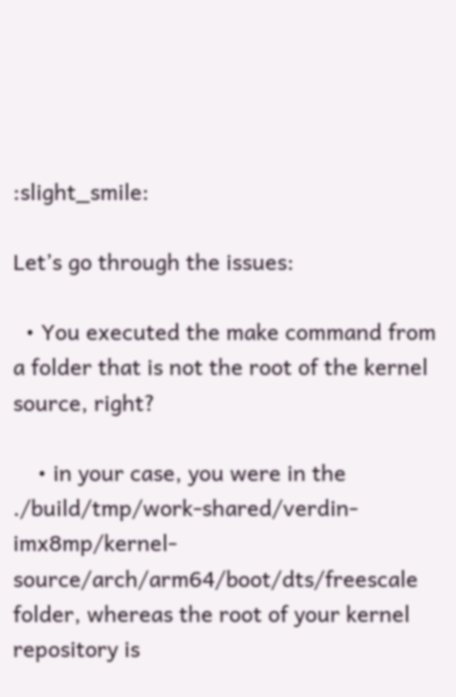:slight_smile:

Let’s go through the issues:

  • You executed the make command from a folder that is not the root of the kernel source, right?

    • in your case, you were in the ./build/tmp/work-shared/verdin-imx8mp/kernel-source/arch/arm64/boot/dts/freescale folder, whereas the root of your kernel repository is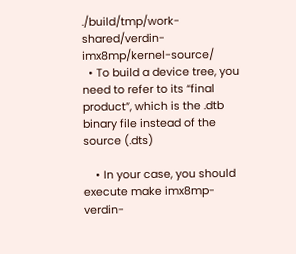./build/tmp/work-shared/verdin-imx8mp/kernel-source/
  • To build a device tree, you need to refer to its “final product”, which is the .dtb binary file instead of the source (.dts)

    • In your case, you should execute make imx8mp-verdin-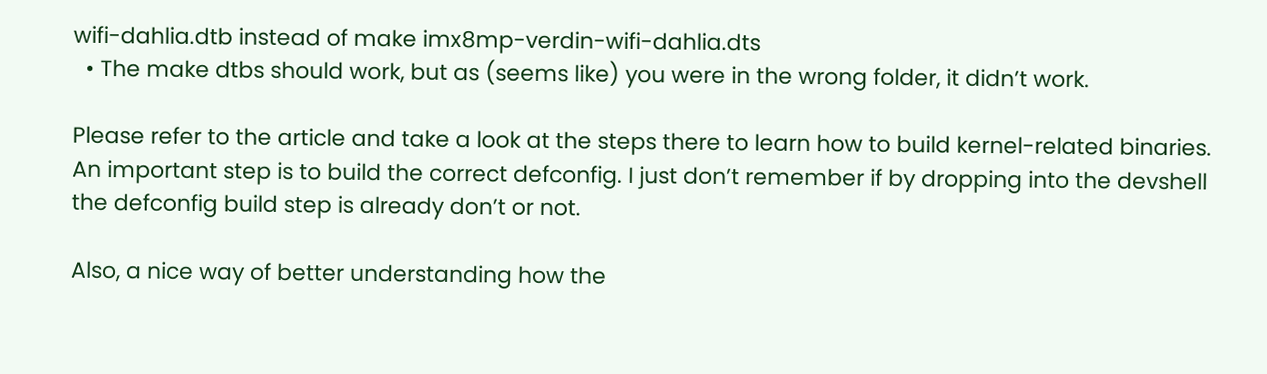wifi-dahlia.dtb instead of make imx8mp-verdin-wifi-dahlia.dts
  • The make dtbs should work, but as (seems like) you were in the wrong folder, it didn’t work.

Please refer to the article and take a look at the steps there to learn how to build kernel-related binaries. An important step is to build the correct defconfig. I just don’t remember if by dropping into the devshell the defconfig build step is already don’t or not.

Also, a nice way of better understanding how the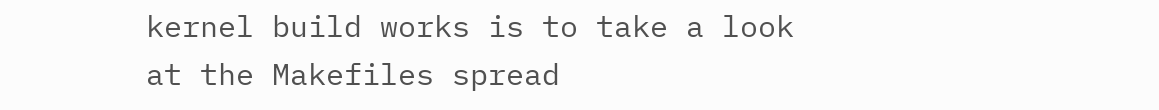kernel build works is to take a look at the Makefiles spread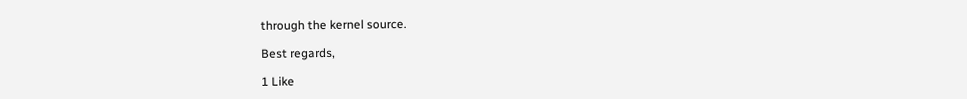through the kernel source.

Best regards,

1 Like